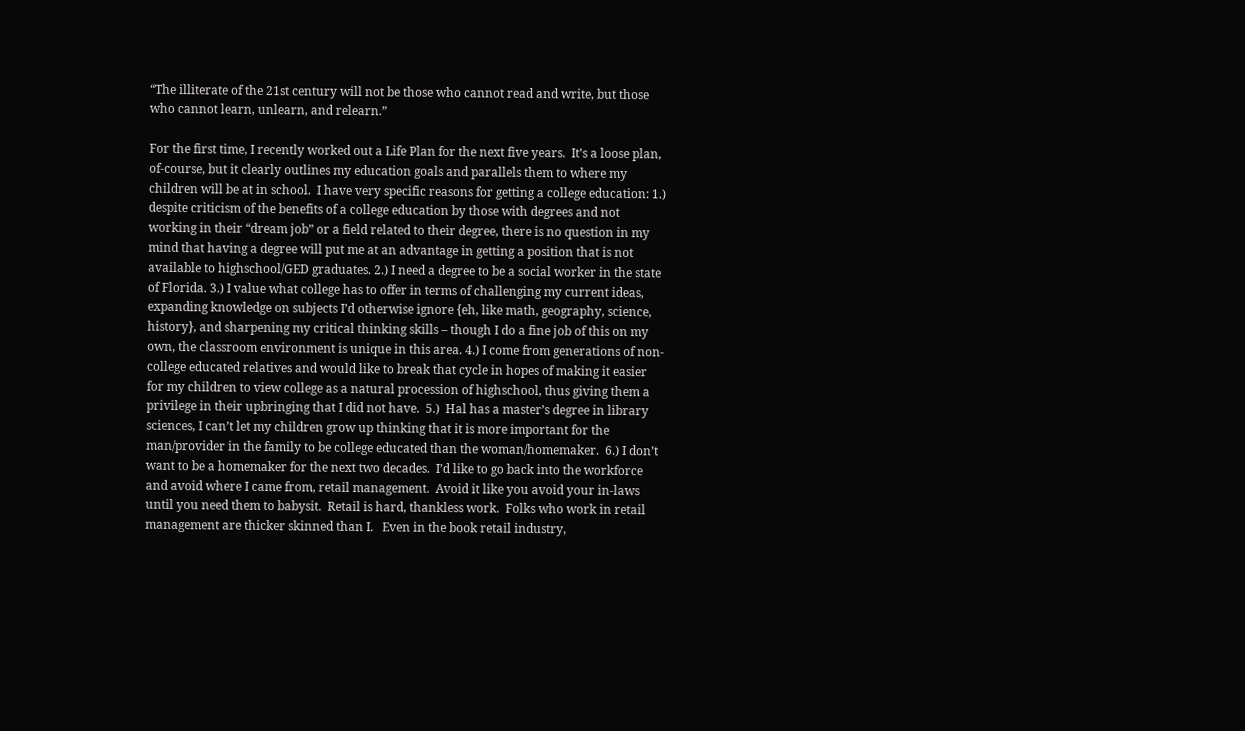“The illiterate of the 21st century will not be those who cannot read and write, but those who cannot learn, unlearn, and relearn.”

For the first time, I recently worked out a Life Plan for the next five years.  It’s a loose plan, of-course, but it clearly outlines my education goals and parallels them to where my children will be at in school.  I have very specific reasons for getting a college education: 1.) despite criticism of the benefits of a college education by those with degrees and not working in their “dream job” or a field related to their degree, there is no question in my mind that having a degree will put me at an advantage in getting a position that is not available to highschool/GED graduates. 2.) I need a degree to be a social worker in the state of Florida. 3.) I value what college has to offer in terms of challenging my current ideas, expanding knowledge on subjects I’d otherwise ignore {eh, like math, geography, science, history}, and sharpening my critical thinking skills – though I do a fine job of this on my own, the classroom environment is unique in this area. 4.) I come from generations of non-college educated relatives and would like to break that cycle in hopes of making it easier for my children to view college as a natural procession of highschool, thus giving them a privilege in their upbringing that I did not have.  5.)  Hal has a master’s degree in library sciences, I can’t let my children grow up thinking that it is more important for the man/provider in the family to be college educated than the woman/homemaker.  6.) I don’t want to be a homemaker for the next two decades.  I’d like to go back into the workforce and avoid where I came from, retail management.  Avoid it like you avoid your in-laws until you need them to babysit.  Retail is hard, thankless work.  Folks who work in retail management are thicker skinned than I.   Even in the book retail industry,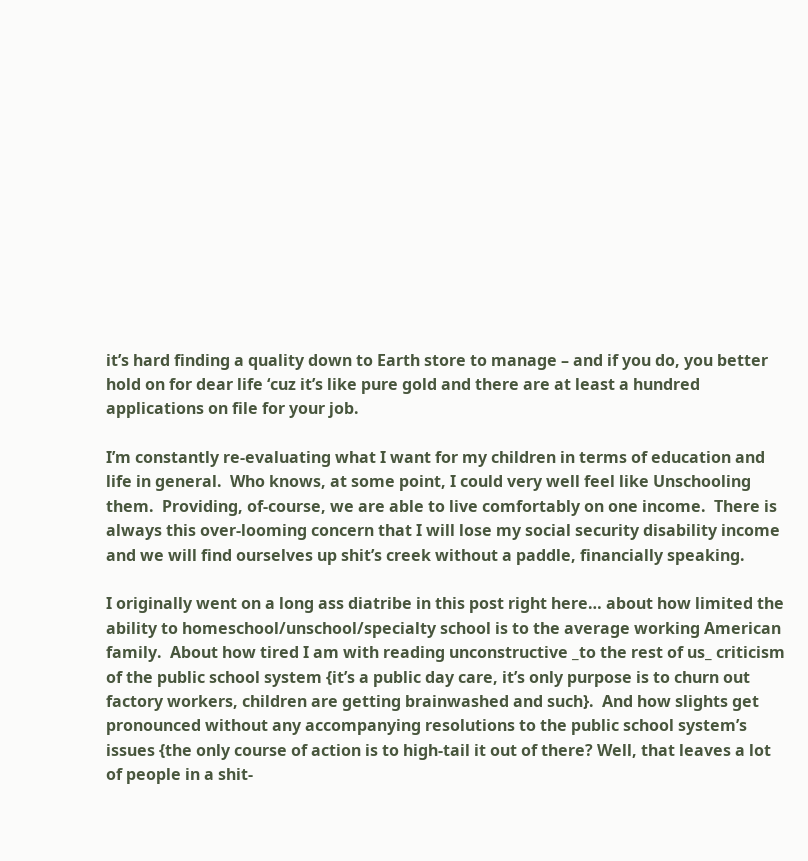it’s hard finding a quality down to Earth store to manage – and if you do, you better hold on for dear life ‘cuz it’s like pure gold and there are at least a hundred applications on file for your job.

I’m constantly re-evaluating what I want for my children in terms of education and life in general.  Who knows, at some point, I could very well feel like Unschooling them.  Providing, of-course, we are able to live comfortably on one income.  There is always this over-looming concern that I will lose my social security disability income and we will find ourselves up shit’s creek without a paddle, financially speaking.

I originally went on a long ass diatribe in this post right here… about how limited the ability to homeschool/unschool/specialty school is to the average working American family.  About how tired I am with reading unconstructive _to the rest of us_ criticism of the public school system {it’s a public day care, it’s only purpose is to churn out factory workers, children are getting brainwashed and such}.  And how slights get pronounced without any accompanying resolutions to the public school system’s issues {the only course of action is to high-tail it out of there? Well, that leaves a lot of people in a shit-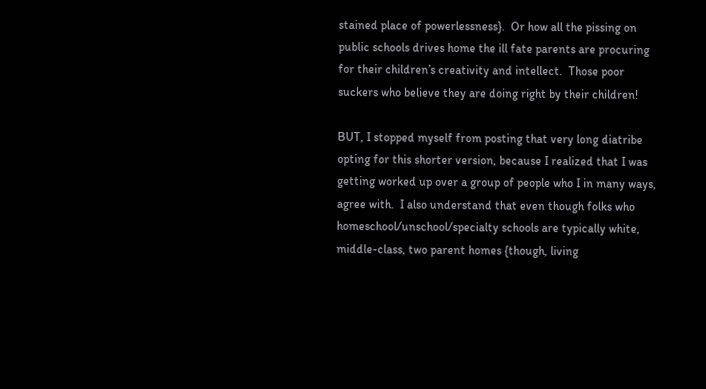stained place of powerlessness}.  Or how all the pissing on public schools drives home the ill fate parents are procuring for their children’s creativity and intellect.  Those poor suckers who believe they are doing right by their children!

BUT, I stopped myself from posting that very long diatribe opting for this shorter version, because I realized that I was getting worked up over a group of people who I in many ways, agree with.  I also understand that even though folks who homeschool/unschool/specialty schools are typically white, middle-class, two parent homes {though, living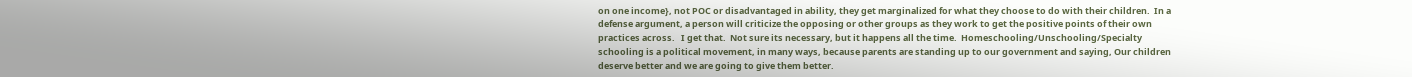on one income}, not POC or disadvantaged in ability, they get marginalized for what they choose to do with their children.  In a defense argument, a person will criticize the opposing or other groups as they work to get the positive points of their own practices across.   I get that.  Not sure its necessary, but it happens all the time.  Homeschooling/Unschooling/Specialty schooling is a political movement, in many ways, because parents are standing up to our government and saying, Our children deserve better and we are going to give them better.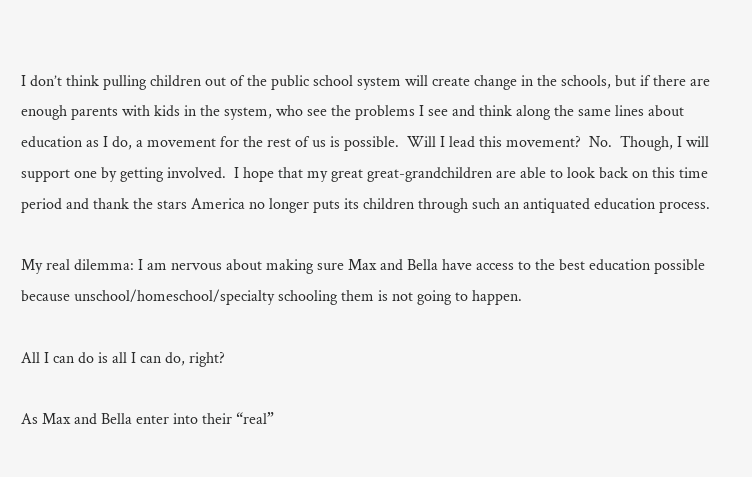I don’t think pulling children out of the public school system will create change in the schools, but if there are enough parents with kids in the system, who see the problems I see and think along the same lines about education as I do, a movement for the rest of us is possible.  Will I lead this movement?  No.  Though, I will support one by getting involved.  I hope that my great great-grandchildren are able to look back on this time period and thank the stars America no longer puts its children through such an antiquated education process.

My real dilemma: I am nervous about making sure Max and Bella have access to the best education possible because unschool/homeschool/specialty schooling them is not going to happen.

All I can do is all I can do, right?

As Max and Bella enter into their “real”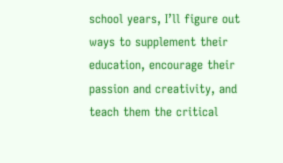school years, I’ll figure out ways to supplement their education, encourage their passion and creativity, and teach them the critical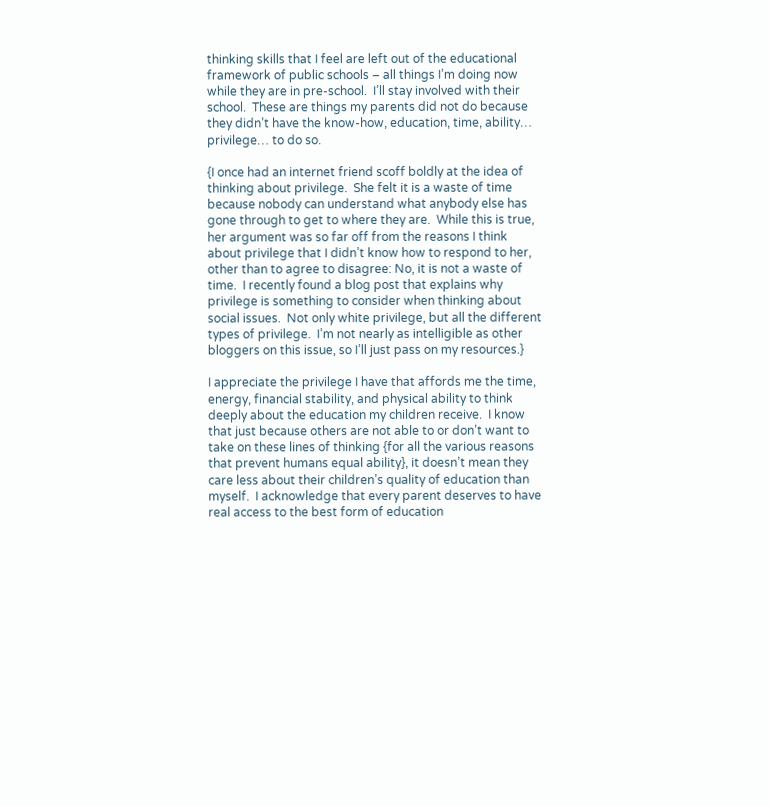thinking skills that I feel are left out of the educational framework of public schools – all things I’m doing now while they are in pre-school.  I’ll stay involved with their school.  These are things my parents did not do because they didn’t have the know-how, education, time, ability… privilege… to do so.

{I once had an internet friend scoff boldly at the idea of thinking about privilege.  She felt it is a waste of time because nobody can understand what anybody else has gone through to get to where they are.  While this is true, her argument was so far off from the reasons I think about privilege that I didn’t know how to respond to her, other than to agree to disagree: No, it is not a waste of time.  I recently found a blog post that explains why privilege is something to consider when thinking about social issues.  Not only white privilege, but all the different types of privilege.  I’m not nearly as intelligible as other bloggers on this issue, so I’ll just pass on my resources.}

I appreciate the privilege I have that affords me the time, energy, financial stability, and physical ability to think deeply about the education my children receive.  I know that just because others are not able to or don’t want to take on these lines of thinking {for all the various reasons that prevent humans equal ability}, it doesn’t mean they care less about their children’s quality of education than myself.  I acknowledge that every parent deserves to have real access to the best form of education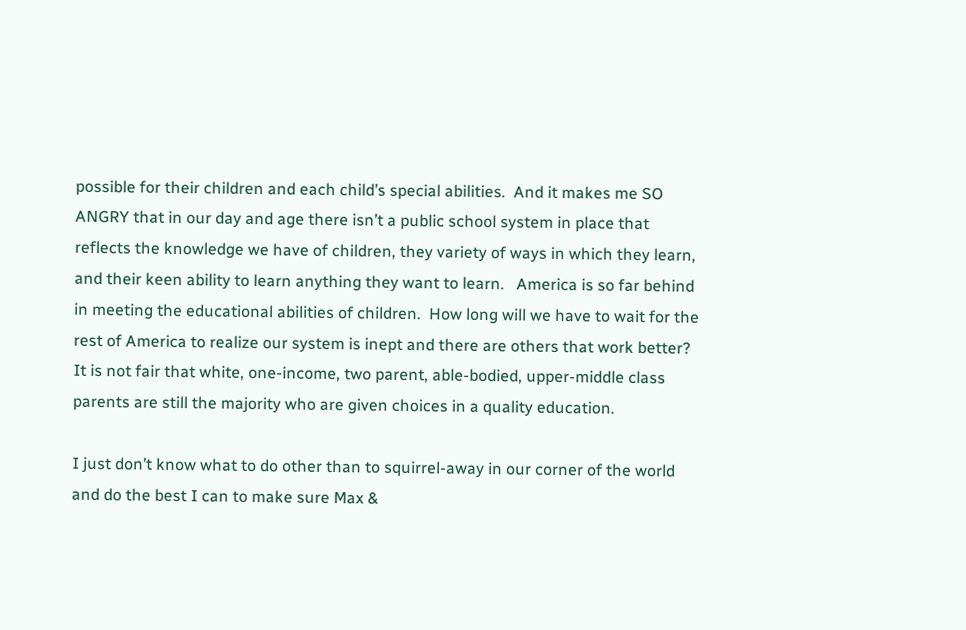possible for their children and each child’s special abilities.  And it makes me SO ANGRY that in our day and age there isn’t a public school system in place that reflects the knowledge we have of children, they variety of ways in which they learn, and their keen ability to learn anything they want to learn.   America is so far behind in meeting the educational abilities of children.  How long will we have to wait for the rest of America to realize our system is inept and there are others that work better? It is not fair that white, one-income, two parent, able-bodied, upper-middle class parents are still the majority who are given choices in a quality education.

I just don’t know what to do other than to squirrel-away in our corner of the world and do the best I can to make sure Max &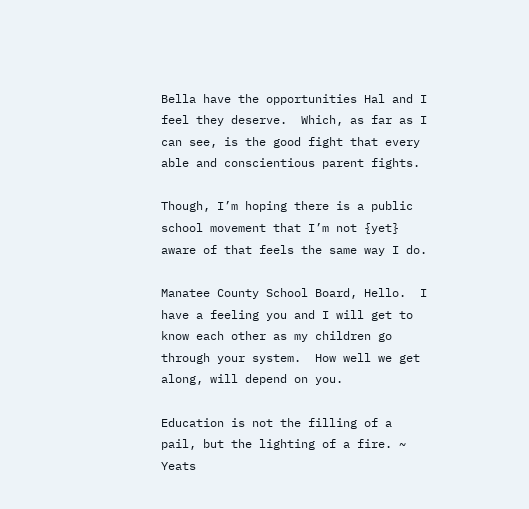Bella have the opportunities Hal and I feel they deserve.  Which, as far as I can see, is the good fight that every able and conscientious parent fights.

Though, I’m hoping there is a public school movement that I’m not {yet} aware of that feels the same way I do.

Manatee County School Board, Hello.  I have a feeling you and I will get to know each other as my children go through your system.  How well we get along, will depend on you.

Education is not the filling of a pail, but the lighting of a fire. ~ Yeats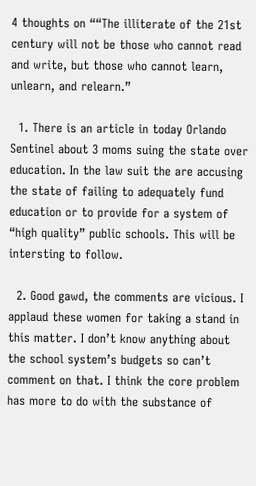4 thoughts on ““The illiterate of the 21st century will not be those who cannot read and write, but those who cannot learn, unlearn, and relearn.”

  1. There is an article in today Orlando Sentinel about 3 moms suing the state over education. In the law suit the are accusing the state of failing to adequately fund education or to provide for a system of “high quality” public schools. This will be intersting to follow.

  2. Good gawd, the comments are vicious. I applaud these women for taking a stand in this matter. I don’t know anything about the school system’s budgets so can’t comment on that. I think the core problem has more to do with the substance of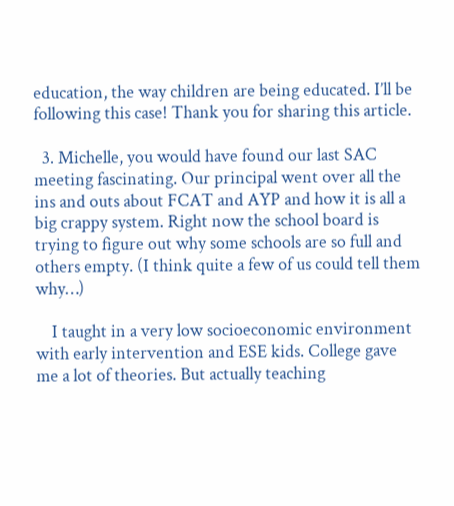education, the way children are being educated. I’ll be following this case! Thank you for sharing this article.

  3. Michelle, you would have found our last SAC meeting fascinating. Our principal went over all the ins and outs about FCAT and AYP and how it is all a big crappy system. Right now the school board is trying to figure out why some schools are so full and others empty. (I think quite a few of us could tell them why…)

    I taught in a very low socioeconomic environment with early intervention and ESE kids. College gave me a lot of theories. But actually teaching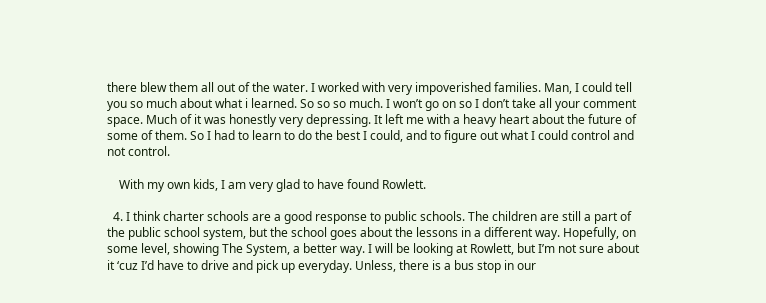there blew them all out of the water. I worked with very impoverished families. Man, I could tell you so much about what i learned. So so so much. I won’t go on so I don’t take all your comment space. Much of it was honestly very depressing. It left me with a heavy heart about the future of some of them. So I had to learn to do the best I could, and to figure out what I could control and not control.

    With my own kids, I am very glad to have found Rowlett.

  4. I think charter schools are a good response to public schools. The children are still a part of the public school system, but the school goes about the lessons in a different way. Hopefully, on some level, showing The System, a better way. I will be looking at Rowlett, but I’m not sure about it ‘cuz I’d have to drive and pick up everyday. Unless, there is a bus stop in our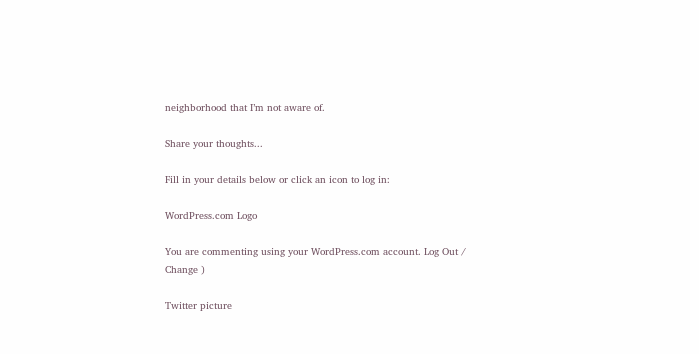neighborhood that I’m not aware of.

Share your thoughts...

Fill in your details below or click an icon to log in:

WordPress.com Logo

You are commenting using your WordPress.com account. Log Out / Change )

Twitter picture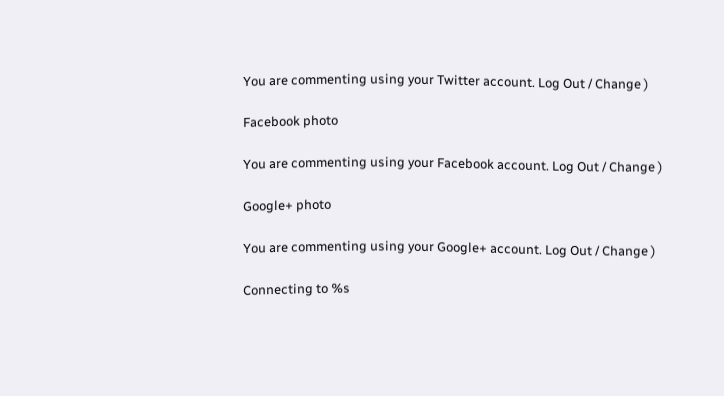You are commenting using your Twitter account. Log Out / Change )

Facebook photo

You are commenting using your Facebook account. Log Out / Change )

Google+ photo

You are commenting using your Google+ account. Log Out / Change )

Connecting to %s